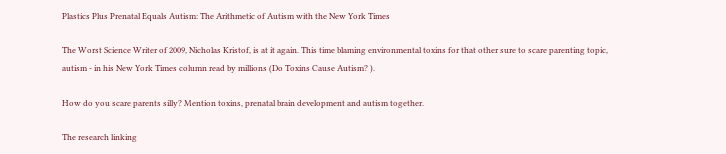Plastics Plus Prenatal Equals Autism: The Arithmetic of Autism with the New York Times

The Worst Science Writer of 2009, Nicholas Kristof, is at it again. This time blaming environmental toxins for that other sure to scare parenting topic, autism - in his New York Times column read by millions (Do Toxins Cause Autism? ).

How do you scare parents silly? Mention toxins, prenatal brain development and autism together.

The research linking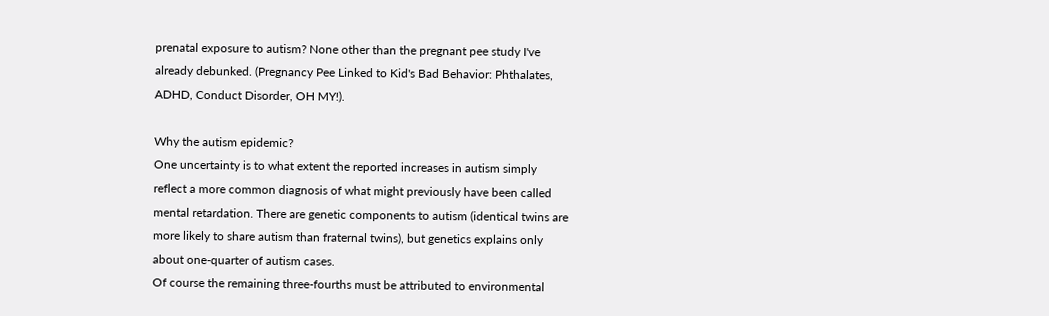prenatal exposure to autism? None other than the pregnant pee study I've already debunked. (Pregnancy Pee Linked to Kid's Bad Behavior: Phthalates, ADHD, Conduct Disorder, OH MY!).

Why the autism epidemic?
One uncertainty is to what extent the reported increases in autism simply reflect a more common diagnosis of what might previously have been called mental retardation. There are genetic components to autism (identical twins are more likely to share autism than fraternal twins), but genetics explains only about one-quarter of autism cases.
Of course the remaining three-fourths must be attributed to environmental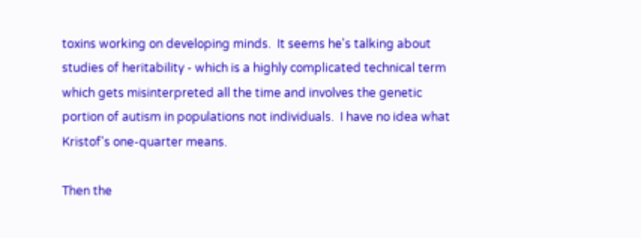toxins working on developing minds.  It seems he's talking about studies of heritability - which is a highly complicated technical term which gets misinterpreted all the time and involves the genetic portion of autism in populations not individuals.  I have no idea what Kristof's one-quarter means.

Then the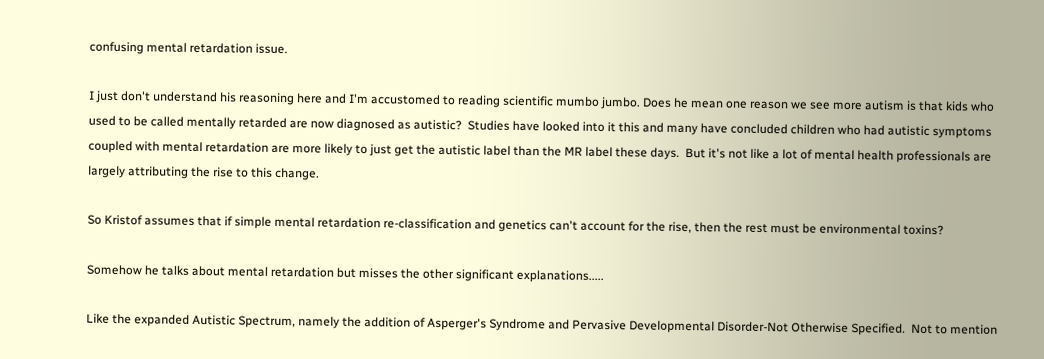confusing mental retardation issue.

I just don't understand his reasoning here and I'm accustomed to reading scientific mumbo jumbo. Does he mean one reason we see more autism is that kids who used to be called mentally retarded are now diagnosed as autistic?  Studies have looked into it this and many have concluded children who had autistic symptoms coupled with mental retardation are more likely to just get the autistic label than the MR label these days.  But it's not like a lot of mental health professionals are largely attributing the rise to this change.

So Kristof assumes that if simple mental retardation re-classification and genetics can't account for the rise, then the rest must be environmental toxins?

Somehow he talks about mental retardation but misses the other significant explanations.....

Like the expanded Autistic Spectrum, namely the addition of Asperger's Syndrome and Pervasive Developmental Disorder-Not Otherwise Specified.  Not to mention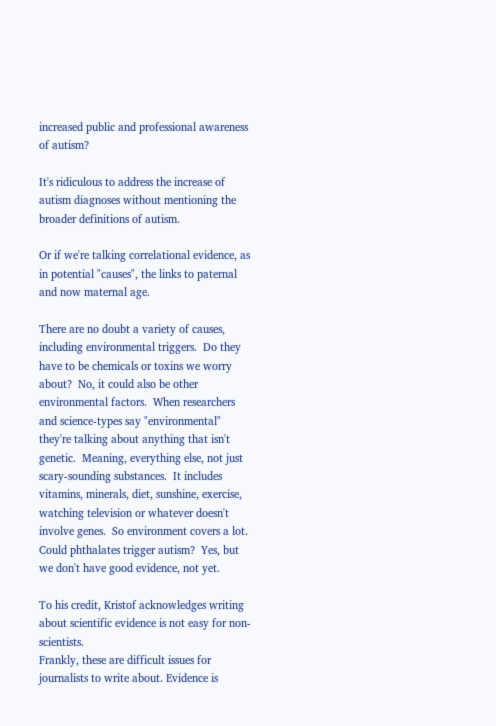increased public and professional awareness of autism?

It's ridiculous to address the increase of autism diagnoses without mentioning the broader definitions of autism.

Or if we're talking correlational evidence, as in potential "causes", the links to paternal and now maternal age.

There are no doubt a variety of causes, including environmental triggers.  Do they have to be chemicals or toxins we worry about?  No, it could also be other environmental factors.  When researchers and science-types say "environmental" they're talking about anything that isn't genetic.  Meaning, everything else, not just scary-sounding substances.  It includes vitamins, minerals, diet, sunshine, exercise, watching television or whatever doesn't involve genes.  So environment covers a lot.  Could phthalates trigger autism?  Yes, but we don't have good evidence, not yet.

To his credit, Kristof acknowledges writing about scientific evidence is not easy for non-scientists.
Frankly, these are difficult issues for journalists to write about. Evidence is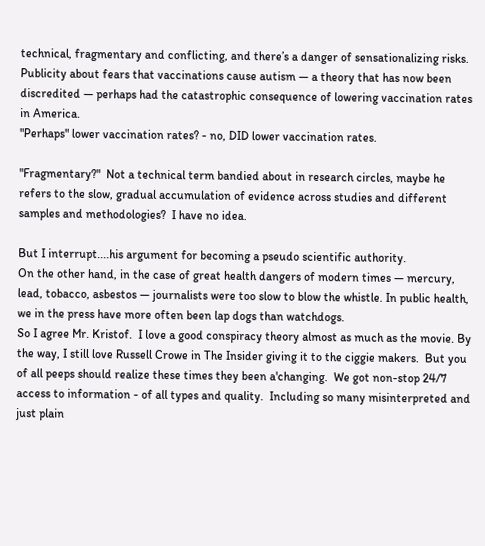technical, fragmentary and conflicting, and there’s a danger of sensationalizing risks. Publicity about fears that vaccinations cause autism — a theory that has now been discredited — perhaps had the catastrophic consequence of lowering vaccination rates in America.
"Perhaps" lower vaccination rates? - no, DID lower vaccination rates.

"Fragmentary?"  Not a technical term bandied about in research circles, maybe he refers to the slow, gradual accumulation of evidence across studies and different samples and methodologies?  I have no idea.

But I interrupt....his argument for becoming a pseudo scientific authority.
On the other hand, in the case of great health dangers of modern times — mercury, lead, tobacco, asbestos — journalists were too slow to blow the whistle. In public health, we in the press have more often been lap dogs than watchdogs.
So I agree Mr. Kristof.  I love a good conspiracy theory almost as much as the movie. By the way, I still love Russell Crowe in The Insider giving it to the ciggie makers.  But you of all peeps should realize these times they been a'changing.  We got non-stop 24/7 access to information - of all types and quality.  Including so many misinterpreted and just plain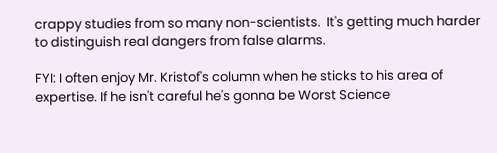crappy studies from so many non-scientists.  It's getting much harder to distinguish real dangers from false alarms.

FYI: I often enjoy Mr. Kristof's column when he sticks to his area of expertise. If he isn't careful he's gonna be Worst Science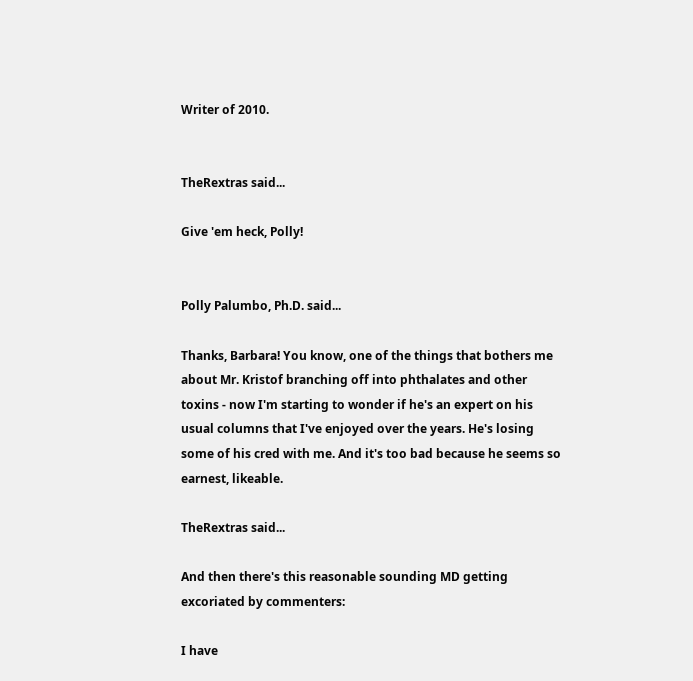Writer of 2010.


TheRextras said...

Give 'em heck, Polly!


Polly Palumbo, Ph.D. said...

Thanks, Barbara! You know, one of the things that bothers me about Mr. Kristof branching off into phthalates and other toxins - now I'm starting to wonder if he's an expert on his usual columns that I've enjoyed over the years. He's losing some of his cred with me. And it's too bad because he seems so earnest, likeable.

TheRextras said...

And then there's this reasonable sounding MD getting excoriated by commenters:

I have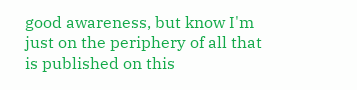good awareness, but know I'm just on the periphery of all that is published on this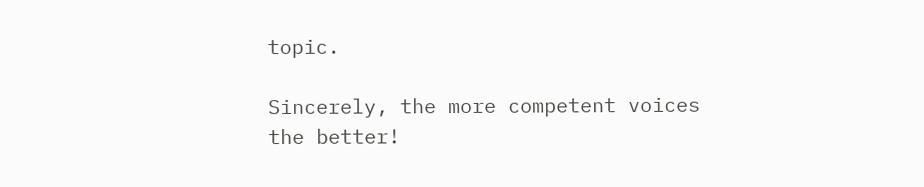topic.

Sincerely, the more competent voices the better!